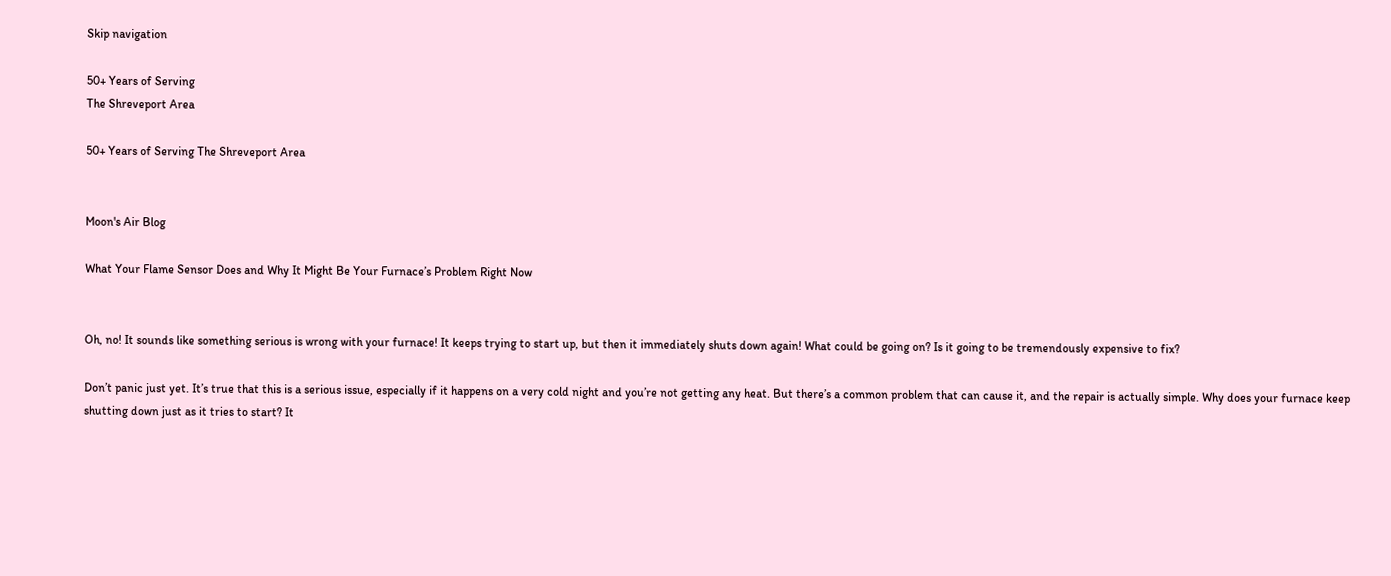Skip navigation

50+ Years of Serving
The Shreveport Area

50+ Years of Serving The Shreveport Area


Moon's Air Blog

What Your Flame Sensor Does and Why It Might Be Your Furnace’s Problem Right Now


Oh, no! It sounds like something serious is wrong with your furnace! It keeps trying to start up, but then it immediately shuts down again! What could be going on? Is it going to be tremendously expensive to fix?

Don’t panic just yet. It’s true that this is a serious issue, especially if it happens on a very cold night and you’re not getting any heat. But there’s a common problem that can cause it, and the repair is actually simple. Why does your furnace keep shutting down just as it tries to start? It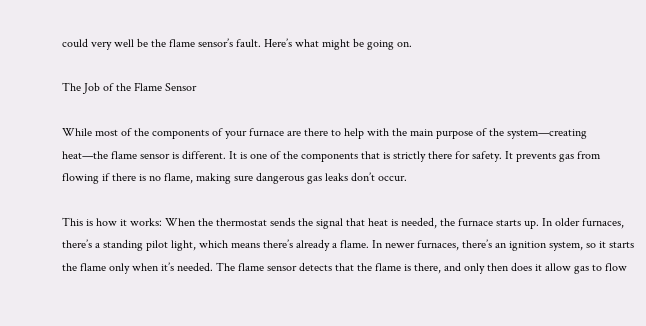could very well be the flame sensor’s fault. Here’s what might be going on.

The Job of the Flame Sensor

While most of the components of your furnace are there to help with the main purpose of the system—creating heat—the flame sensor is different. It is one of the components that is strictly there for safety. It prevents gas from flowing if there is no flame, making sure dangerous gas leaks don’t occur.

This is how it works: When the thermostat sends the signal that heat is needed, the furnace starts up. In older furnaces, there’s a standing pilot light, which means there’s already a flame. In newer furnaces, there’s an ignition system, so it starts the flame only when it’s needed. The flame sensor detects that the flame is there, and only then does it allow gas to flow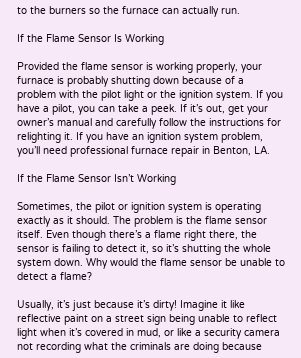to the burners so the furnace can actually run.

If the Flame Sensor Is Working

Provided the flame sensor is working properly, your furnace is probably shutting down because of a problem with the pilot light or the ignition system. If you have a pilot, you can take a peek. If it’s out, get your owner’s manual and carefully follow the instructions for relighting it. If you have an ignition system problem, you’ll need professional furnace repair in Benton, LA.

If the Flame Sensor Isn’t Working

Sometimes, the pilot or ignition system is operating exactly as it should. The problem is the flame sensor itself. Even though there’s a flame right there, the sensor is failing to detect it, so it’s shutting the whole system down. Why would the flame sensor be unable to detect a flame?

Usually, it’s just because it’s dirty! Imagine it like reflective paint on a street sign being unable to reflect light when it’s covered in mud, or like a security camera not recording what the criminals are doing because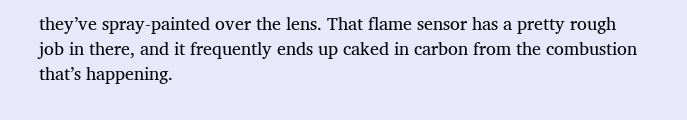they’ve spray-painted over the lens. That flame sensor has a pretty rough job in there, and it frequently ends up caked in carbon from the combustion that’s happening.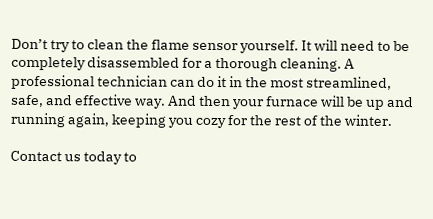Don’t try to clean the flame sensor yourself. It will need to be completely disassembled for a thorough cleaning. A professional technician can do it in the most streamlined, safe, and effective way. And then your furnace will be up and running again, keeping you cozy for the rest of the winter.

Contact us today to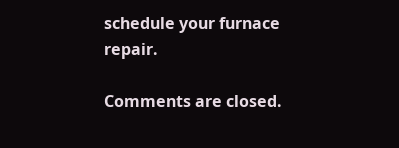schedule your furnace repair.

Comments are closed.